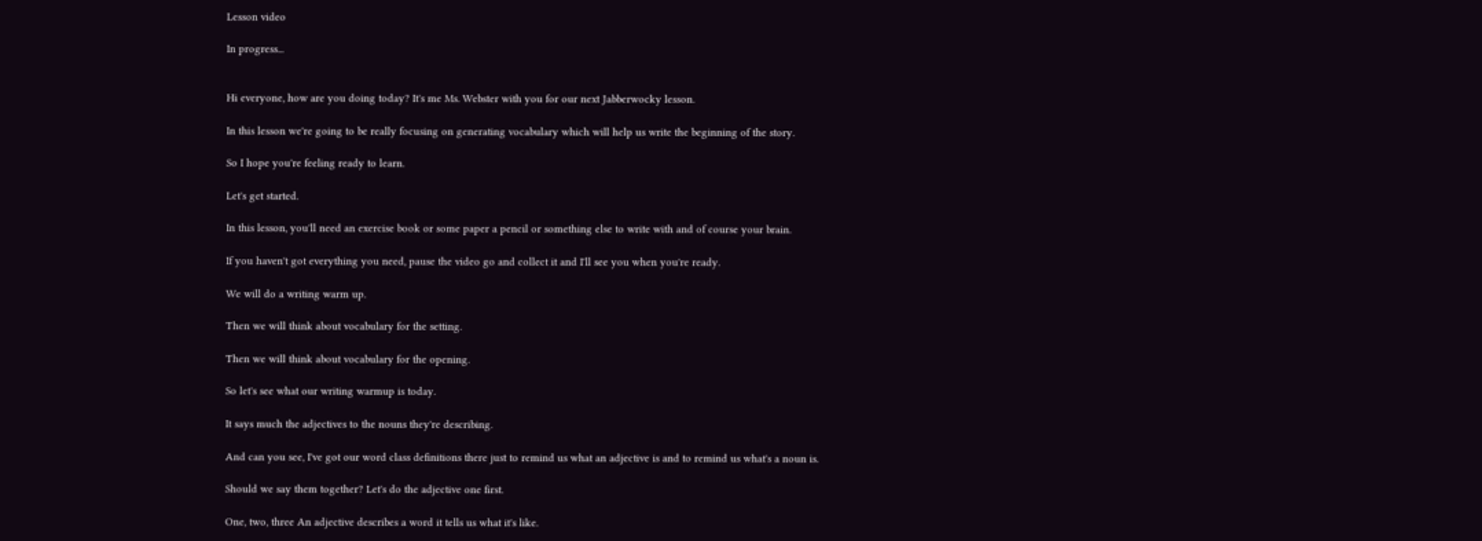Lesson video

In progress...


Hi everyone, how are you doing today? It's me Ms. Webster with you for our next Jabberwocky lesson.

In this lesson we're going to be really focusing on generating vocabulary which will help us write the beginning of the story.

So I hope you're feeling ready to learn.

Let's get started.

In this lesson, you'll need an exercise book or some paper a pencil or something else to write with and of course your brain.

If you haven't got everything you need, pause the video go and collect it and I'll see you when you're ready.

We will do a writing warm up.

Then we will think about vocabulary for the setting.

Then we will think about vocabulary for the opening.

So let's see what our writing warmup is today.

It says much the adjectives to the nouns they're describing.

And can you see, I've got our word class definitions there just to remind us what an adjective is and to remind us what's a noun is.

Should we say them together? Let's do the adjective one first.

One, two, three An adjective describes a word it tells us what it's like.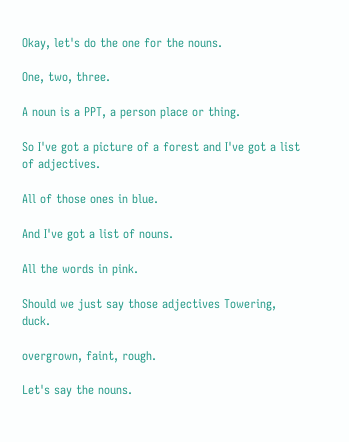Okay, let's do the one for the nouns.

One, two, three.

A noun is a PPT, a person place or thing.

So I've got a picture of a forest and I've got a list of adjectives.

All of those ones in blue.

And I've got a list of nouns.

All the words in pink.

Should we just say those adjectives Towering, duck.

overgrown, faint, rough.

Let's say the nouns.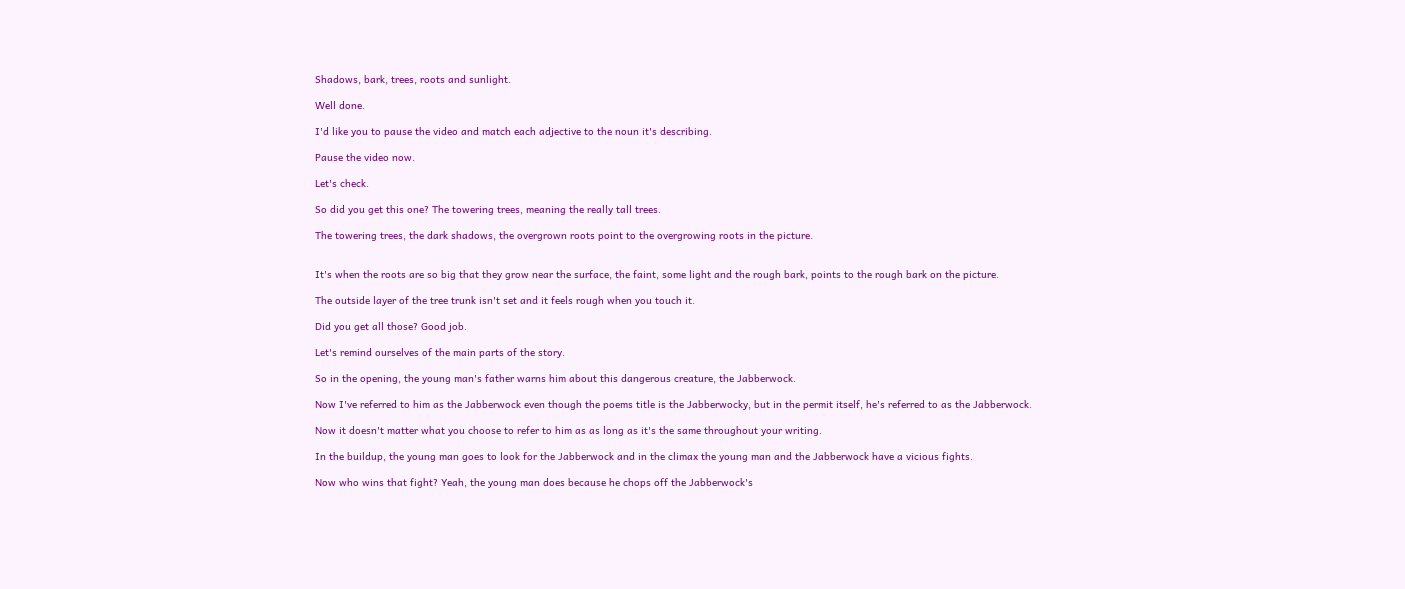Shadows, bark, trees, roots and sunlight.

Well done.

I'd like you to pause the video and match each adjective to the noun it's describing.

Pause the video now.

Let's check.

So did you get this one? The towering trees, meaning the really tall trees.

The towering trees, the dark shadows, the overgrown roots point to the overgrowing roots in the picture.


It's when the roots are so big that they grow near the surface, the faint, some light and the rough bark, points to the rough bark on the picture.

The outside layer of the tree trunk isn't set and it feels rough when you touch it.

Did you get all those? Good job.

Let's remind ourselves of the main parts of the story.

So in the opening, the young man's father warns him about this dangerous creature, the Jabberwock.

Now I've referred to him as the Jabberwock even though the poems title is the Jabberwocky, but in the permit itself, he's referred to as the Jabberwock.

Now it doesn't matter what you choose to refer to him as as long as it's the same throughout your writing.

In the buildup, the young man goes to look for the Jabberwock and in the climax the young man and the Jabberwock have a vicious fights.

Now who wins that fight? Yeah, the young man does because he chops off the Jabberwock's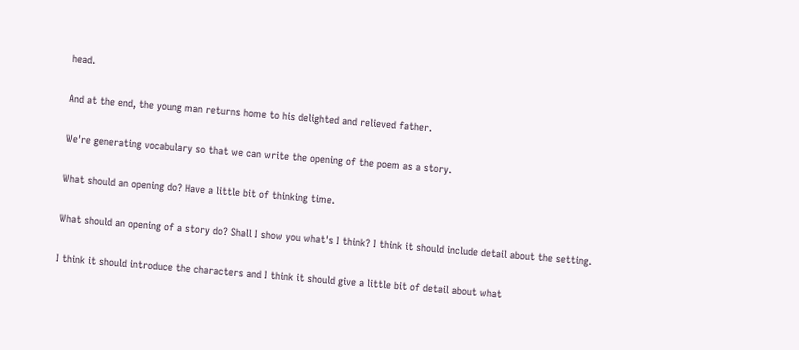head.

And at the end, the young man returns home to his delighted and relieved father.

We're generating vocabulary so that we can write the opening of the poem as a story.

What should an opening do? Have a little bit of thinking time.

What should an opening of a story do? Shall I show you what's I think? I think it should include detail about the setting.

I think it should introduce the characters and I think it should give a little bit of detail about what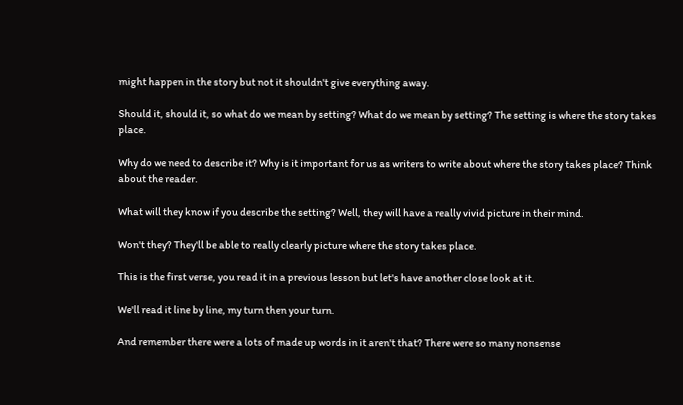might happen in the story but not it shouldn't give everything away.

Should it, should it, so what do we mean by setting? What do we mean by setting? The setting is where the story takes place.

Why do we need to describe it? Why is it important for us as writers to write about where the story takes place? Think about the reader.

What will they know if you describe the setting? Well, they will have a really vivid picture in their mind.

Won't they? They'll be able to really clearly picture where the story takes place.

This is the first verse, you read it in a previous lesson but let's have another close look at it.

We'll read it line by line, my turn then your turn.

And remember there were a lots of made up words in it aren't that? There were so many nonsense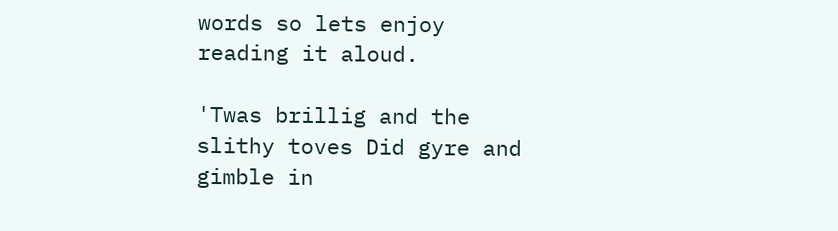words so lets enjoy reading it aloud.

'Twas brillig and the slithy toves Did gyre and gimble in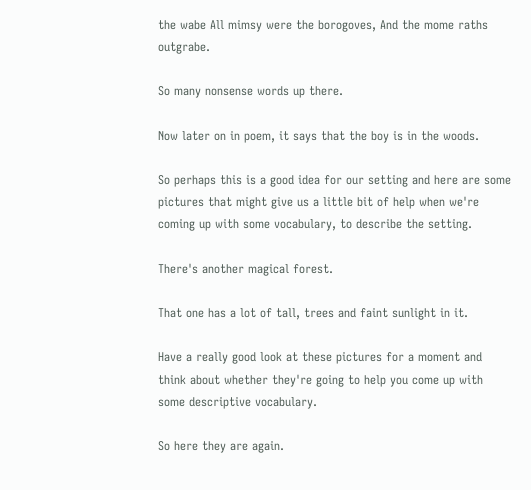the wabe All mimsy were the borogoves, And the mome raths outgrabe.

So many nonsense words up there.

Now later on in poem, it says that the boy is in the woods.

So perhaps this is a good idea for our setting and here are some pictures that might give us a little bit of help when we're coming up with some vocabulary, to describe the setting.

There's another magical forest.

That one has a lot of tall, trees and faint sunlight in it.

Have a really good look at these pictures for a moment and think about whether they're going to help you come up with some descriptive vocabulary.

So here they are again.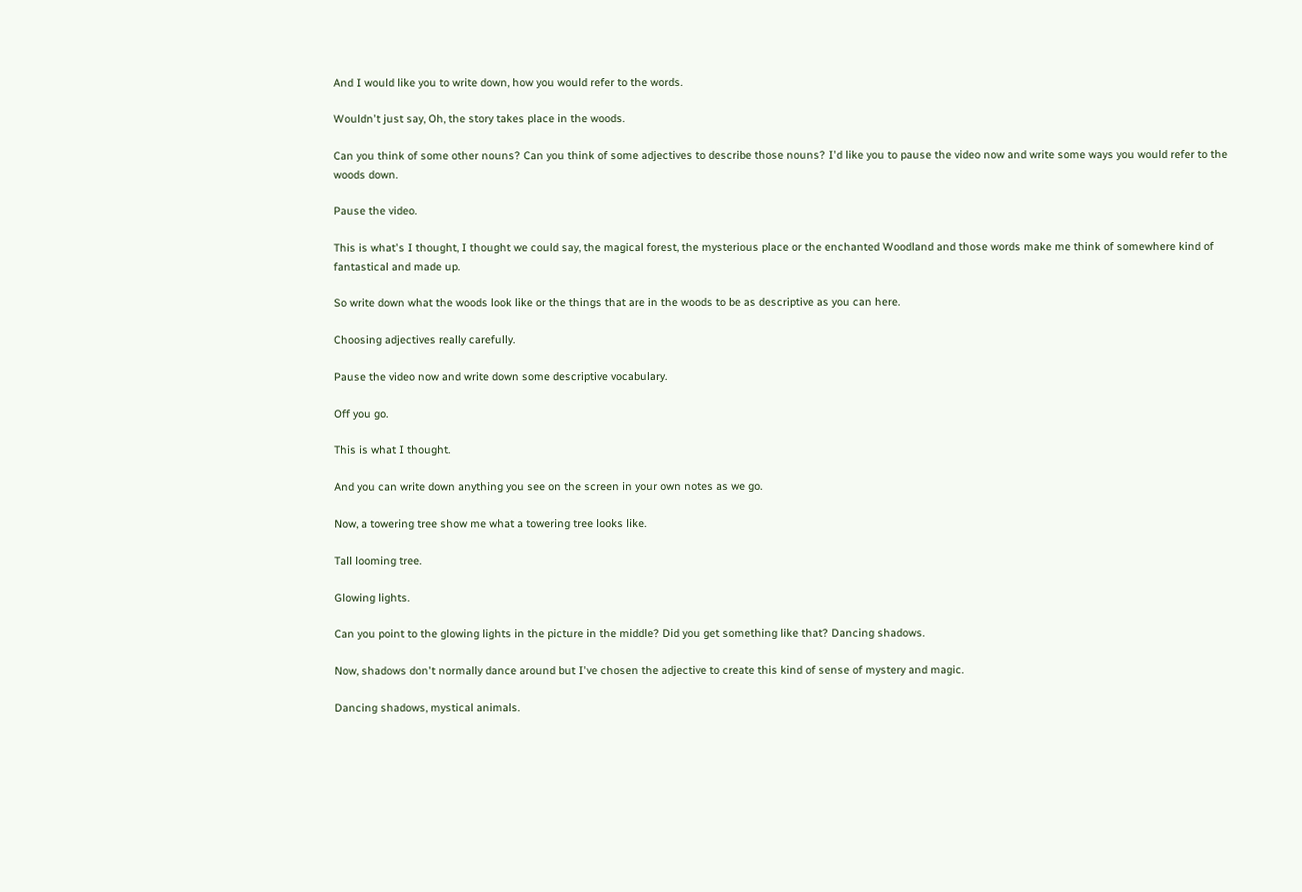And I would like you to write down, how you would refer to the words.

Wouldn't just say, Oh, the story takes place in the woods.

Can you think of some other nouns? Can you think of some adjectives to describe those nouns? I'd like you to pause the video now and write some ways you would refer to the woods down.

Pause the video.

This is what's I thought, I thought we could say, the magical forest, the mysterious place or the enchanted Woodland and those words make me think of somewhere kind of fantastical and made up.

So write down what the woods look like or the things that are in the woods to be as descriptive as you can here.

Choosing adjectives really carefully.

Pause the video now and write down some descriptive vocabulary.

Off you go.

This is what I thought.

And you can write down anything you see on the screen in your own notes as we go.

Now, a towering tree show me what a towering tree looks like.

Tall looming tree.

Glowing lights.

Can you point to the glowing lights in the picture in the middle? Did you get something like that? Dancing shadows.

Now, shadows don't normally dance around but I've chosen the adjective to create this kind of sense of mystery and magic.

Dancing shadows, mystical animals.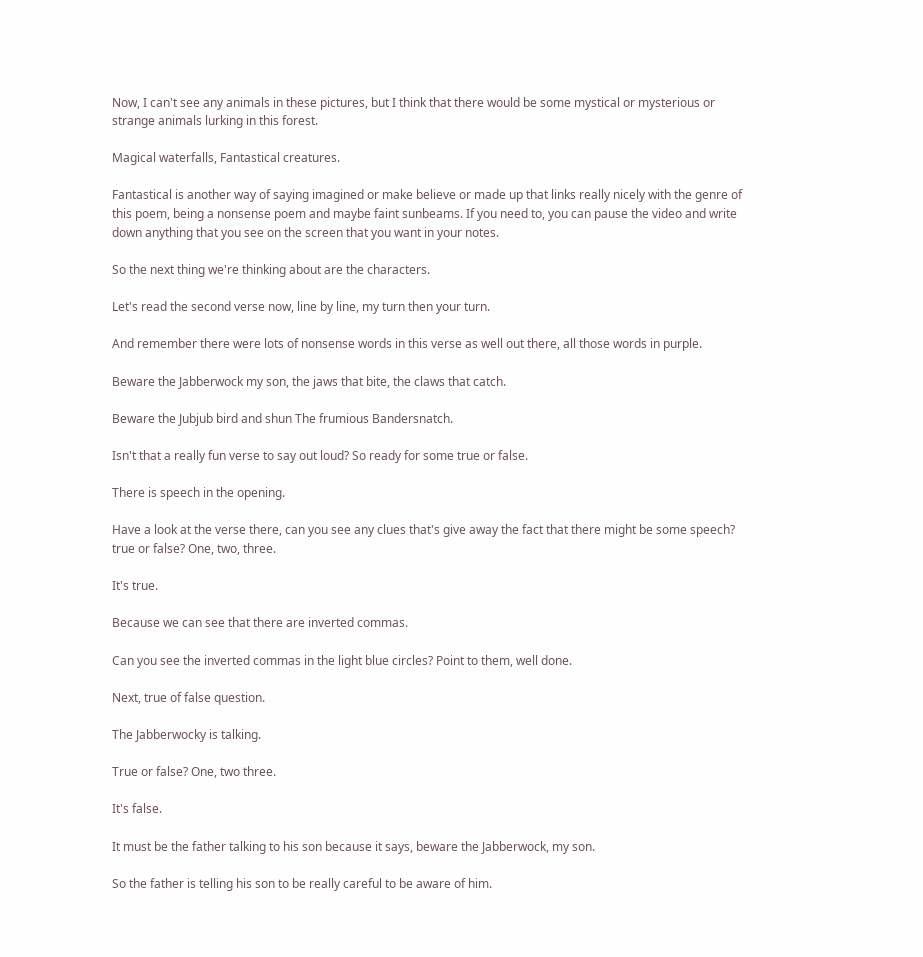Now, I can't see any animals in these pictures, but I think that there would be some mystical or mysterious or strange animals lurking in this forest.

Magical waterfalls, Fantastical creatures.

Fantastical is another way of saying imagined or make believe or made up that links really nicely with the genre of this poem, being a nonsense poem and maybe faint sunbeams. If you need to, you can pause the video and write down anything that you see on the screen that you want in your notes.

So the next thing we're thinking about are the characters.

Let's read the second verse now, line by line, my turn then your turn.

And remember there were lots of nonsense words in this verse as well out there, all those words in purple.

Beware the Jabberwock my son, the jaws that bite, the claws that catch.

Beware the Jubjub bird and shun The frumious Bandersnatch.

Isn't that a really fun verse to say out loud? So ready for some true or false.

There is speech in the opening.

Have a look at the verse there, can you see any clues that's give away the fact that there might be some speech? true or false? One, two, three.

It's true.

Because we can see that there are inverted commas.

Can you see the inverted commas in the light blue circles? Point to them, well done.

Next, true of false question.

The Jabberwocky is talking.

True or false? One, two three.

It's false.

It must be the father talking to his son because it says, beware the Jabberwock, my son.

So the father is telling his son to be really careful to be aware of him.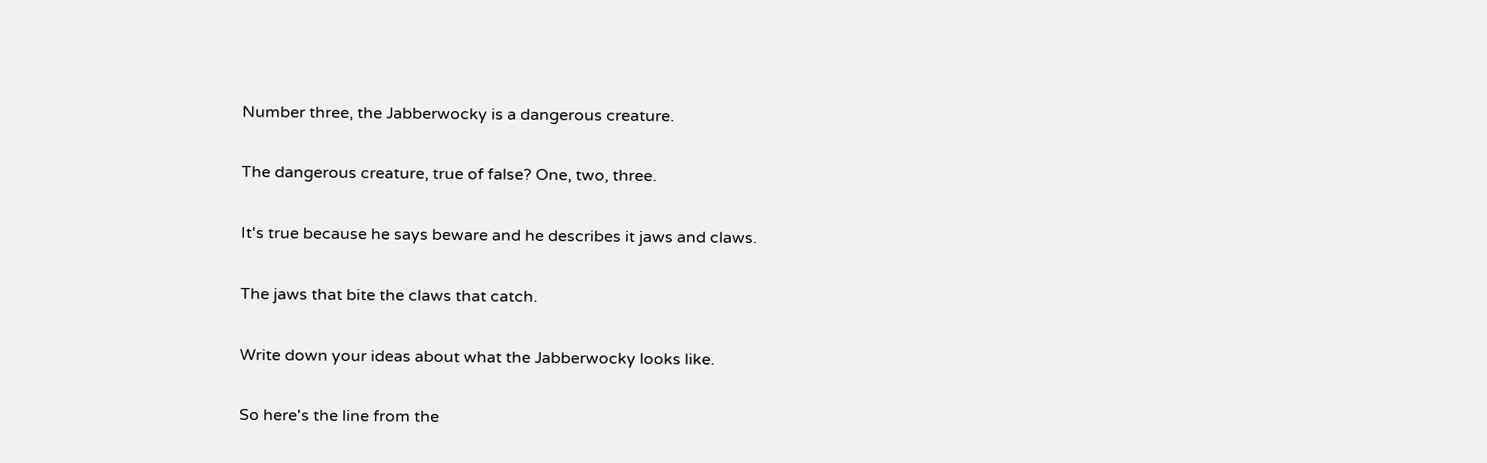Number three, the Jabberwocky is a dangerous creature.

The dangerous creature, true of false? One, two, three.

It's true because he says beware and he describes it jaws and claws.

The jaws that bite the claws that catch.

Write down your ideas about what the Jabberwocky looks like.

So here's the line from the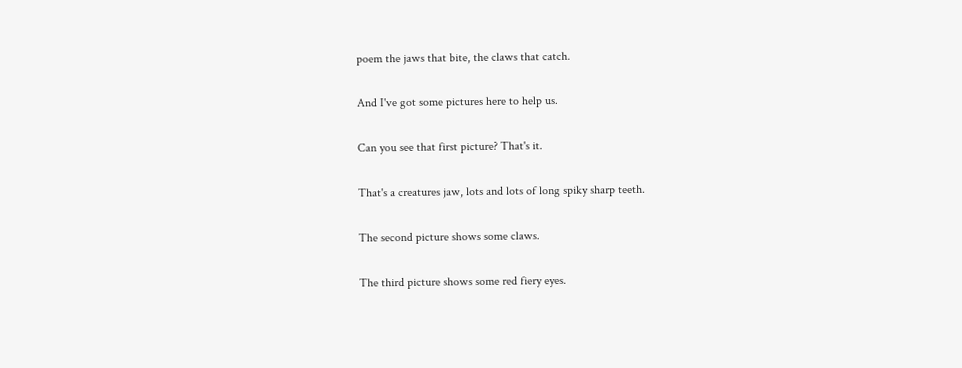poem the jaws that bite, the claws that catch.

And I've got some pictures here to help us.

Can you see that first picture? That's it.

That's a creatures jaw, lots and lots of long spiky sharp teeth.

The second picture shows some claws.

The third picture shows some red fiery eyes.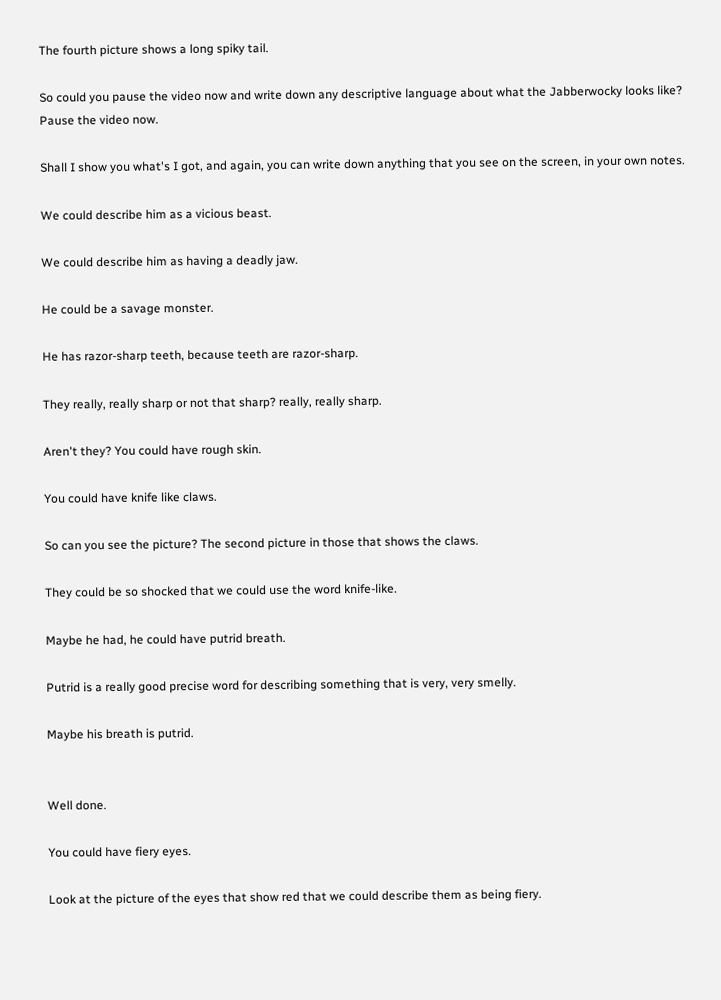The fourth picture shows a long spiky tail.

So could you pause the video now and write down any descriptive language about what the Jabberwocky looks like? Pause the video now.

Shall I show you what's I got, and again, you can write down anything that you see on the screen, in your own notes.

We could describe him as a vicious beast.

We could describe him as having a deadly jaw.

He could be a savage monster.

He has razor-sharp teeth, because teeth are razor-sharp.

They really, really sharp or not that sharp? really, really sharp.

Aren't they? You could have rough skin.

You could have knife like claws.

So can you see the picture? The second picture in those that shows the claws.

They could be so shocked that we could use the word knife-like.

Maybe he had, he could have putrid breath.

Putrid is a really good precise word for describing something that is very, very smelly.

Maybe his breath is putrid.


Well done.

You could have fiery eyes.

Look at the picture of the eyes that show red that we could describe them as being fiery.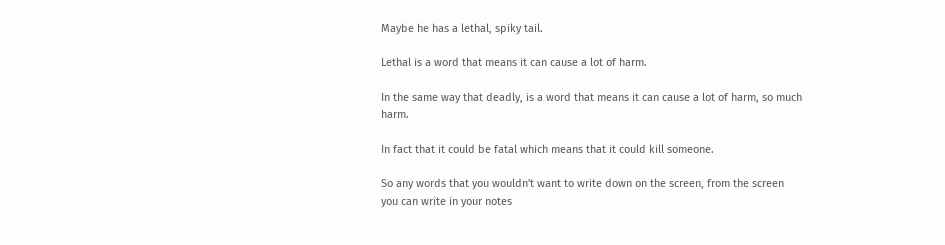Maybe he has a lethal, spiky tail.

Lethal is a word that means it can cause a lot of harm.

In the same way that deadly, is a word that means it can cause a lot of harm, so much harm.

In fact that it could be fatal which means that it could kill someone.

So any words that you wouldn't want to write down on the screen, from the screen you can write in your notes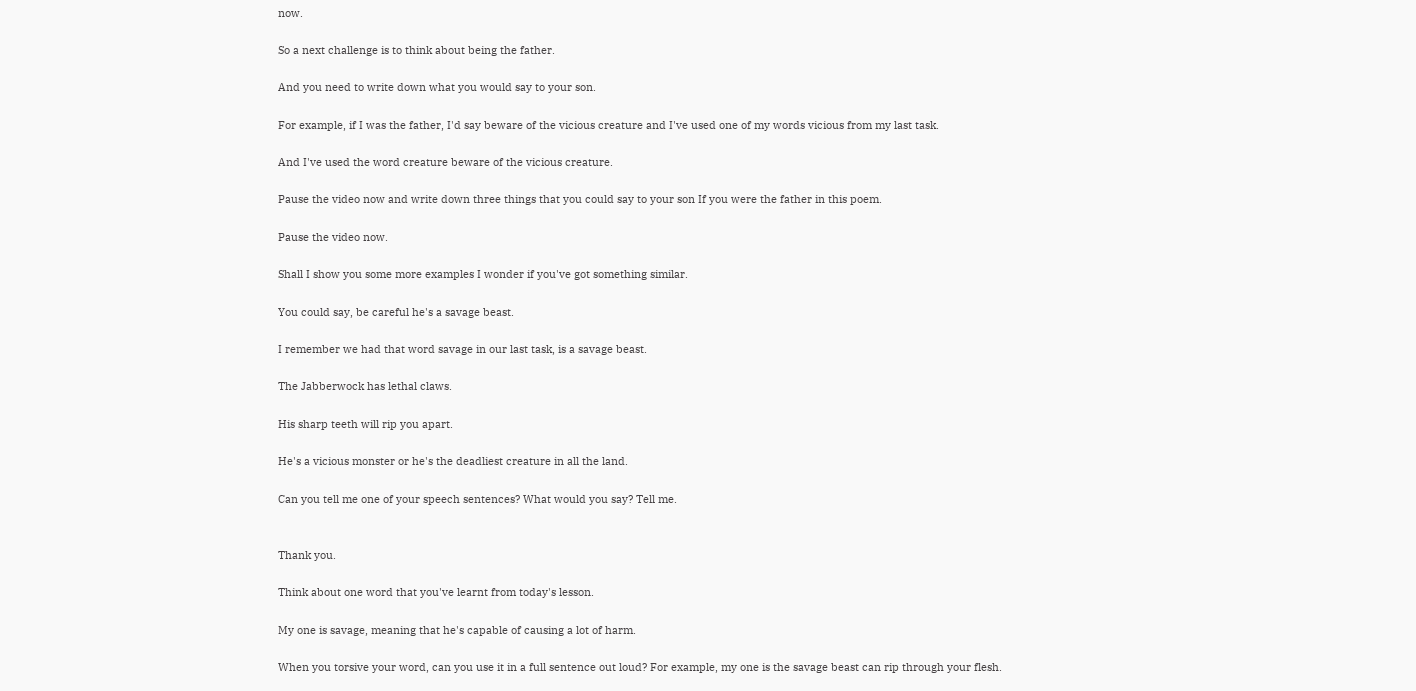now.

So a next challenge is to think about being the father.

And you need to write down what you would say to your son.

For example, if I was the father, I'd say beware of the vicious creature and I've used one of my words vicious from my last task.

And I've used the word creature beware of the vicious creature.

Pause the video now and write down three things that you could say to your son If you were the father in this poem.

Pause the video now.

Shall I show you some more examples I wonder if you've got something similar.

You could say, be careful he's a savage beast.

I remember we had that word savage in our last task, is a savage beast.

The Jabberwock has lethal claws.

His sharp teeth will rip you apart.

He's a vicious monster or he's the deadliest creature in all the land.

Can you tell me one of your speech sentences? What would you say? Tell me.


Thank you.

Think about one word that you've learnt from today's lesson.

My one is savage, meaning that he's capable of causing a lot of harm.

When you torsive your word, can you use it in a full sentence out loud? For example, my one is the savage beast can rip through your flesh.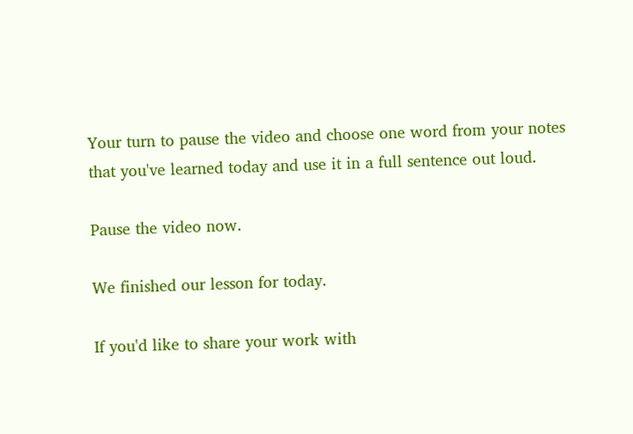Your turn to pause the video and choose one word from your notes that you've learned today and use it in a full sentence out loud.

Pause the video now.

We finished our lesson for today.

If you'd like to share your work with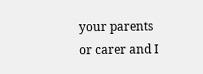your parents or carer and I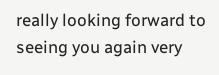really looking forward to seeing you again very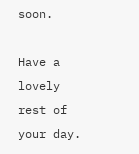soon.

Have a lovely rest of your day.